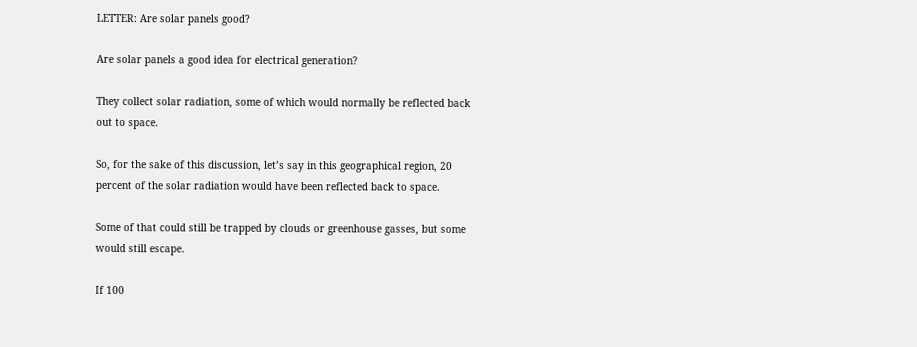LETTER: Are solar panels good?

Are solar panels a good idea for electrical generation?

They collect solar radiation, some of which would normally be reflected back out to space.

So, for the sake of this discussion, let’s say in this geographical region, 20 percent of the solar radiation would have been reflected back to space.

Some of that could still be trapped by clouds or greenhouse gasses, but some would still escape.

If 100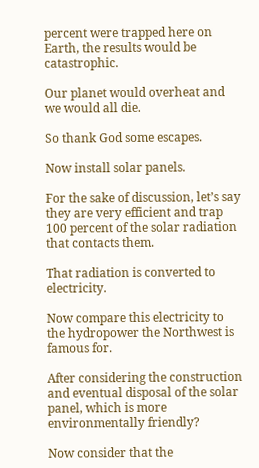percent were trapped here on Earth, the results would be catastrophic.

Our planet would overheat and we would all die.

So thank God some escapes.

Now install solar panels.

For the sake of discussion, let’s say they are very efficient and trap 100 percent of the solar radiation that contacts them.

That radiation is converted to electricity.

Now compare this electricity to the hydropower the Northwest is famous for.

After considering the construction and eventual disposal of the solar panel, which is more environmentally friendly?

Now consider that the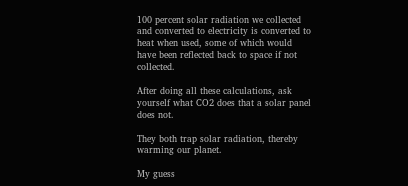100 percent solar radiation we collected and converted to electricity is converted to heat when used, some of which would have been reflected back to space if not collected.

After doing all these calculations, ask yourself what CO2 does that a solar panel does not.

They both trap solar radiation, thereby warming our planet.

My guess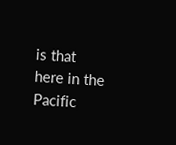is that here in the Pacific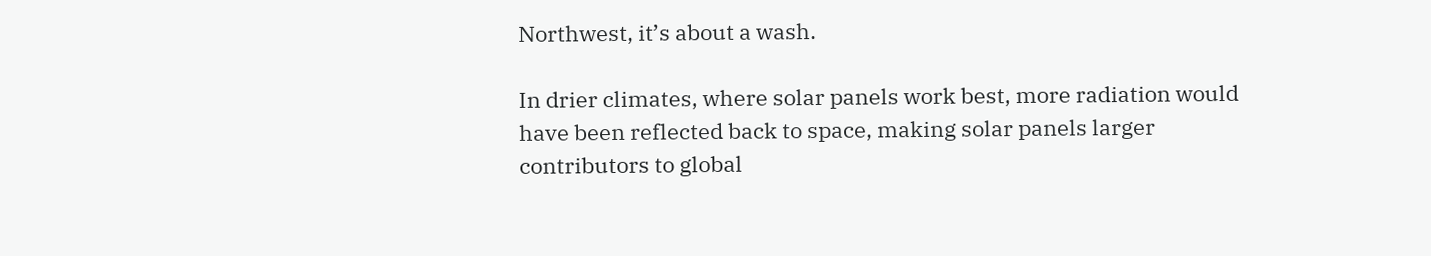Northwest, it’s about a wash.

In drier climates, where solar panels work best, more radiation would have been reflected back to space, making solar panels larger contributors to global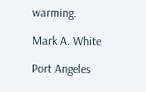warming.

Mark A. White

Port Angeles